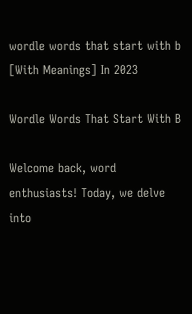wordle words that start with b [With Meanings] In 2023

Wordle Words That Start With B

Welcome back, word enthusiasts! Today, we delve into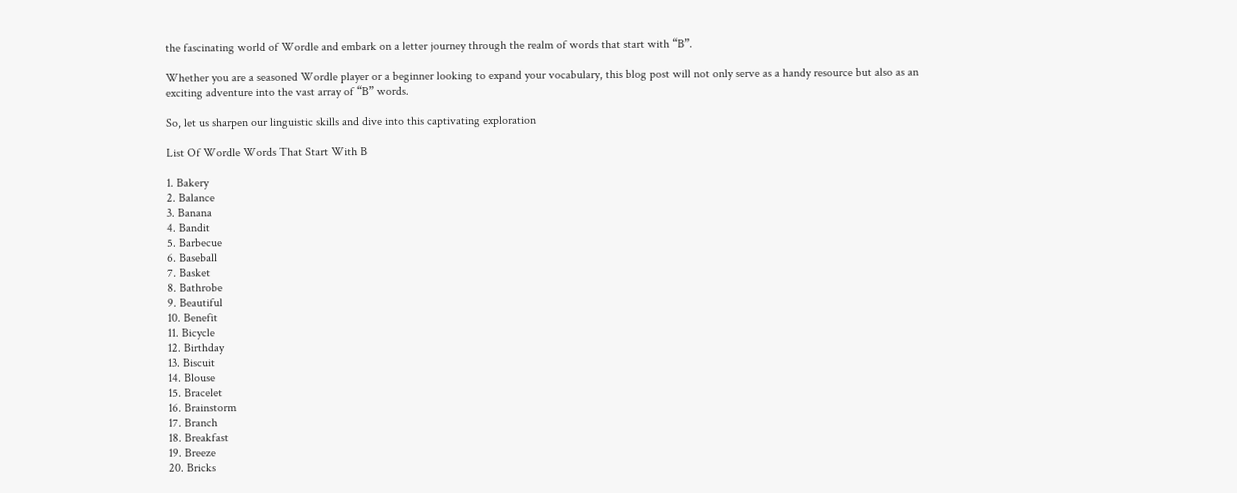the fascinating world of Wordle and embark on a letter journey through the realm of words that start with “B”.

Whether you are a seasoned Wordle player or a beginner looking to expand your vocabulary, this blog post will not only serve as a handy resource but also as an exciting adventure into the vast array of “B” words.

So, let us sharpen our linguistic skills and dive into this captivating exploration

List Of Wordle Words That Start With B

1. Bakery
2. Balance
3. Banana
4. Bandit
5. Barbecue
6. Baseball
7. Basket
8. Bathrobe
9. Beautiful
10. Benefit
11. Bicycle
12. Birthday
13. Biscuit
14. Blouse
15. Bracelet
16. Brainstorm
17. Branch
18. Breakfast
19. Breeze
20. Bricks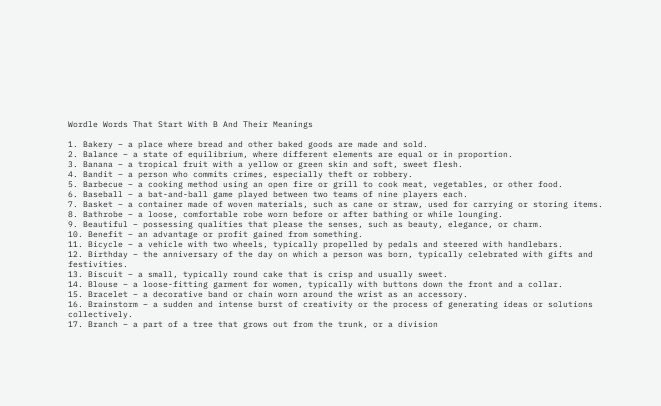Wordle Words That Start With B And Their Meanings

1. Bakery – a place where bread and other baked goods are made and sold.
2. Balance – a state of equilibrium, where different elements are equal or in proportion.
3. Banana – a tropical fruit with a yellow or green skin and soft, sweet flesh.
4. Bandit – a person who commits crimes, especially theft or robbery.
5. Barbecue – a cooking method using an open fire or grill to cook meat, vegetables, or other food.
6. Baseball – a bat-and-ball game played between two teams of nine players each.
7. Basket – a container made of woven materials, such as cane or straw, used for carrying or storing items.
8. Bathrobe – a loose, comfortable robe worn before or after bathing or while lounging.
9. Beautiful – possessing qualities that please the senses, such as beauty, elegance, or charm.
10. Benefit – an advantage or profit gained from something.
11. Bicycle – a vehicle with two wheels, typically propelled by pedals and steered with handlebars.
12. Birthday – the anniversary of the day on which a person was born, typically celebrated with gifts and festivities.
13. Biscuit – a small, typically round cake that is crisp and usually sweet.
14. Blouse – a loose-fitting garment for women, typically with buttons down the front and a collar.
15. Bracelet – a decorative band or chain worn around the wrist as an accessory.
16. Brainstorm – a sudden and intense burst of creativity or the process of generating ideas or solutions collectively.
17. Branch – a part of a tree that grows out from the trunk, or a division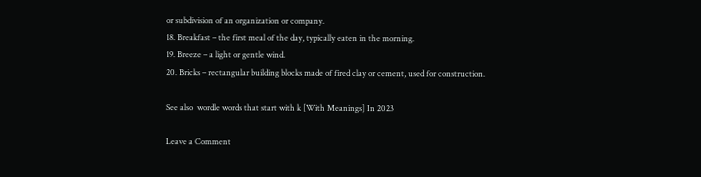or subdivision of an organization or company.
18. Breakfast – the first meal of the day, typically eaten in the morning.
19. Breeze – a light or gentle wind.
20. Bricks – rectangular building blocks made of fired clay or cement, used for construction.

See also  wordle words that start with k [With Meanings] In 2023

Leave a Comment